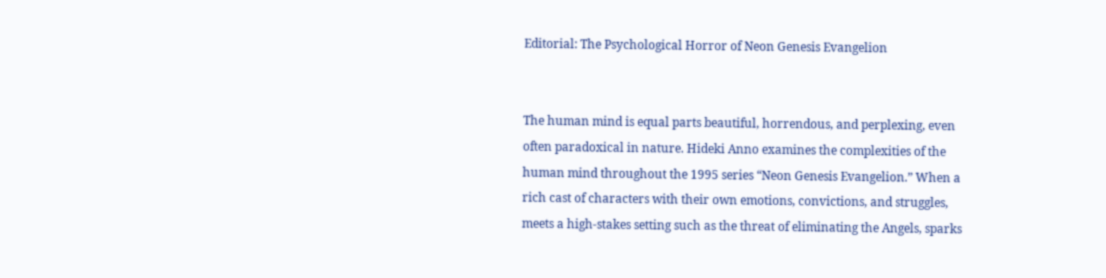Editorial: The Psychological Horror of Neon Genesis Evangelion


The human mind is equal parts beautiful, horrendous, and perplexing, even often paradoxical in nature. Hideki Anno examines the complexities of the human mind throughout the 1995 series “Neon Genesis Evangelion.” When a rich cast of characters with their own emotions, convictions, and struggles, meets a high-stakes setting such as the threat of eliminating the Angels, sparks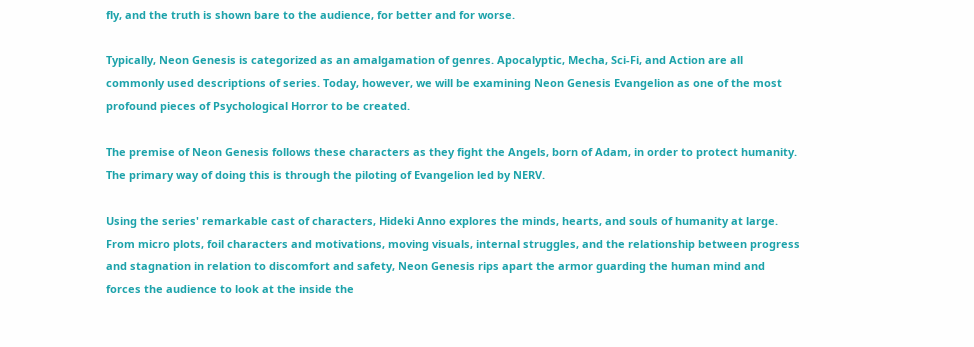fly, and the truth is shown bare to the audience, for better and for worse.

Typically, Neon Genesis is categorized as an amalgamation of genres. Apocalyptic, Mecha, Sci-Fi, and Action are all commonly used descriptions of series. Today, however, we will be examining Neon Genesis Evangelion as one of the most profound pieces of Psychological Horror to be created.

The premise of Neon Genesis follows these characters as they fight the Angels, born of Adam, in order to protect humanity. The primary way of doing this is through the piloting of Evangelion led by NERV.

Using the series' remarkable cast of characters, Hideki Anno explores the minds, hearts, and souls of humanity at large. From micro plots, foil characters and motivations, moving visuals, internal struggles, and the relationship between progress and stagnation in relation to discomfort and safety, Neon Genesis rips apart the armor guarding the human mind and forces the audience to look at the inside the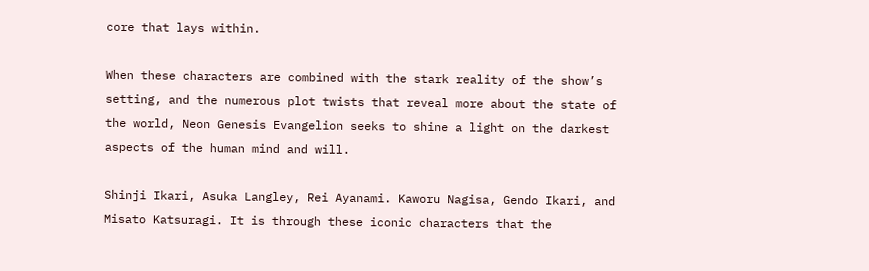core that lays within.

When these characters are combined with the stark reality of the show’s setting, and the numerous plot twists that reveal more about the state of the world, Neon Genesis Evangelion seeks to shine a light on the darkest aspects of the human mind and will.

Shinji Ikari, Asuka Langley, Rei Ayanami. Kaworu Nagisa, Gendo Ikari, and Misato Katsuragi. It is through these iconic characters that the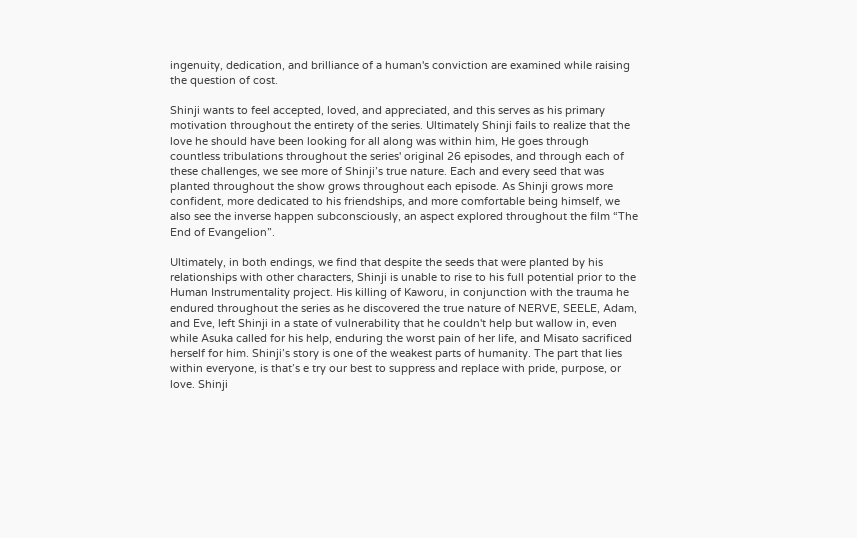ingenuity, dedication, and brilliance of a human's conviction are examined while raising the question of cost.

Shinji wants to feel accepted, loved, and appreciated, and this serves as his primary motivation throughout the entirety of the series. Ultimately Shinji fails to realize that the love he should have been looking for all along was within him, He goes through countless tribulations throughout the series' original 26 episodes, and through each of these challenges, we see more of Shinji’s true nature. Each and every seed that was planted throughout the show grows throughout each episode. As Shinji grows more confident, more dedicated to his friendships, and more comfortable being himself, we also see the inverse happen subconsciously, an aspect explored throughout the film “The End of Evangelion”.

Ultimately, in both endings, we find that despite the seeds that were planted by his relationships with other characters, Shinji is unable to rise to his full potential prior to the Human Instrumentality project. His killing of Kaworu, in conjunction with the trauma he endured throughout the series as he discovered the true nature of NERVE, SEELE, Adam, and Eve, left Shinji in a state of vulnerability that he couldn't help but wallow in, even while Asuka called for his help, enduring the worst pain of her life, and Misato sacrificed herself for him. Shinji’s story is one of the weakest parts of humanity. The part that lies within everyone, is that’s e try our best to suppress and replace with pride, purpose, or love. Shinji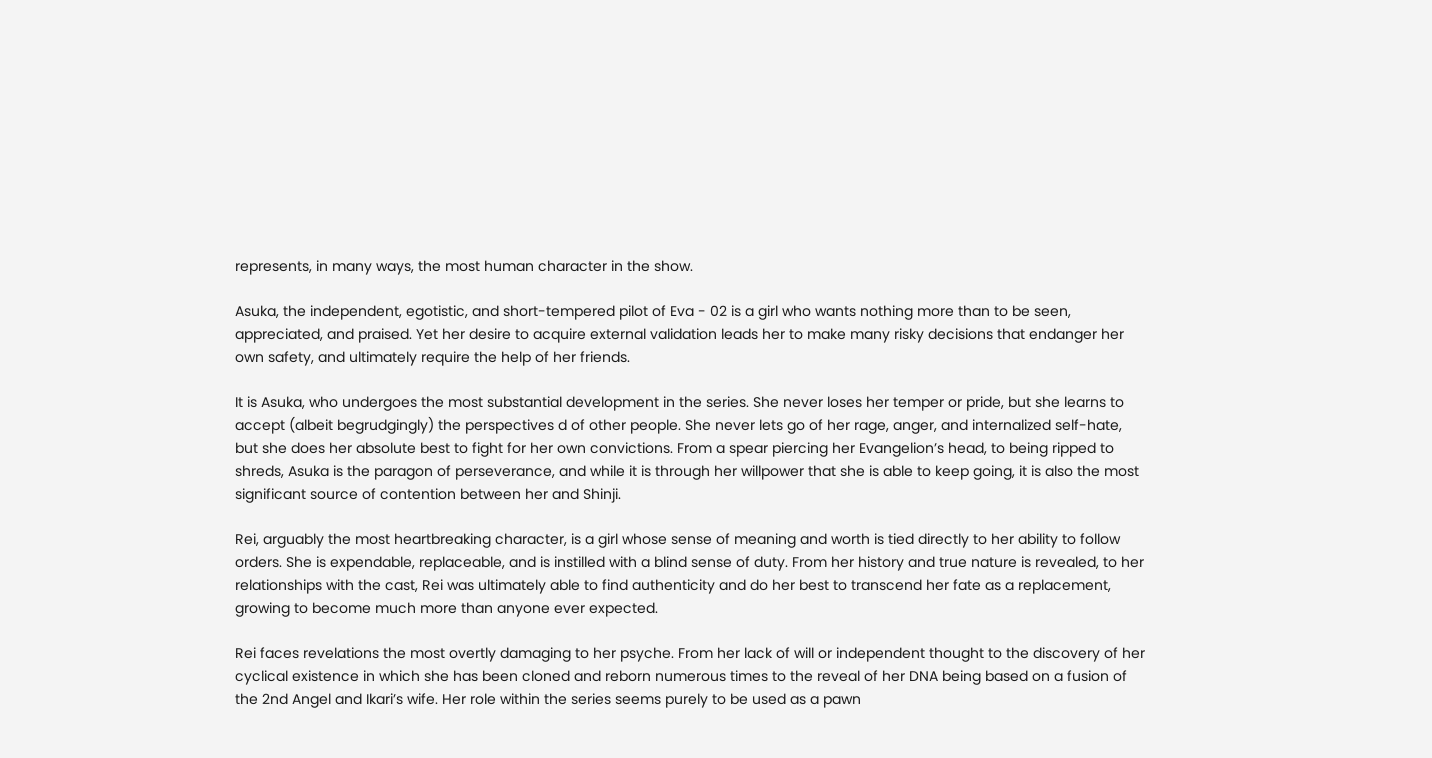represents, in many ways, the most human character in the show.

Asuka, the independent, egotistic, and short-tempered pilot of Eva - 02 is a girl who wants nothing more than to be seen, appreciated, and praised. Yet her desire to acquire external validation leads her to make many risky decisions that endanger her own safety, and ultimately require the help of her friends.

It is Asuka, who undergoes the most substantial development in the series. She never loses her temper or pride, but she learns to accept (albeit begrudgingly) the perspectives d of other people. She never lets go of her rage, anger, and internalized self-hate, but she does her absolute best to fight for her own convictions. From a spear piercing her Evangelion’s head, to being ripped to shreds, Asuka is the paragon of perseverance, and while it is through her willpower that she is able to keep going, it is also the most significant source of contention between her and Shinji.

Rei, arguably the most heartbreaking character, is a girl whose sense of meaning and worth is tied directly to her ability to follow orders. She is expendable, replaceable, and is instilled with a blind sense of duty. From her history and true nature is revealed, to her relationships with the cast, Rei was ultimately able to find authenticity and do her best to transcend her fate as a replacement, growing to become much more than anyone ever expected.

Rei faces revelations the most overtly damaging to her psyche. From her lack of will or independent thought to the discovery of her cyclical existence in which she has been cloned and reborn numerous times to the reveal of her DNA being based on a fusion of the 2nd Angel and Ikari’s wife. Her role within the series seems purely to be used as a pawn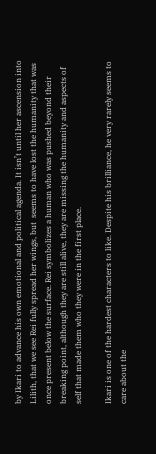by Ikari to advance his own emotional and political agenda. It isn’t until her ascension into Lilith, that we see Rei fully spread her wings, but  seems to have lost the humanity that was once present below the surface. Rei symbolizes a human who was pushed beyond their breaking point, although they are still alive, they are missing the humanity and aspects of self that made them who they were in the first place.

Ikari is one of the hardest characters to like. Despite his brilliance, he very rarely seems to care about the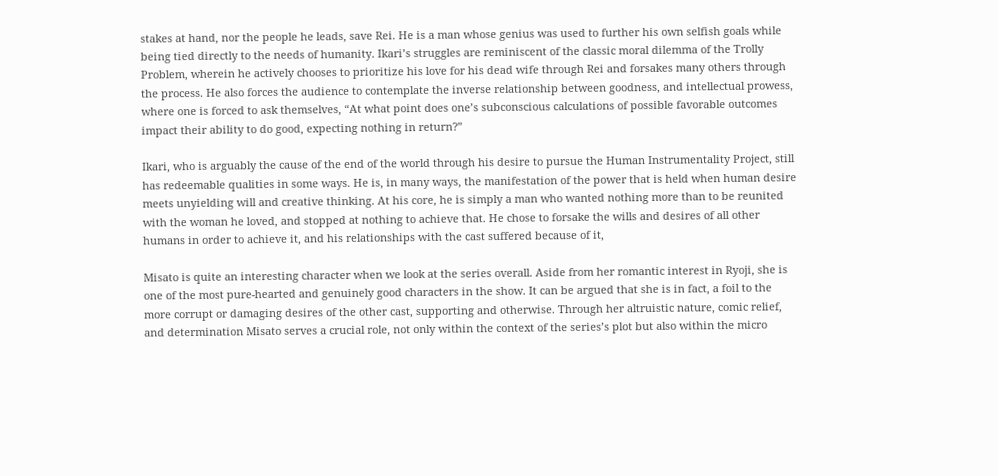stakes at hand, nor the people he leads, save Rei. He is a man whose genius was used to further his own selfish goals while being tied directly to the needs of humanity. Ikari’s struggles are reminiscent of the classic moral dilemma of the Trolly Problem, wherein he actively chooses to prioritize his love for his dead wife through Rei and forsakes many others through the process. He also forces the audience to contemplate the inverse relationship between goodness, and intellectual prowess, where one is forced to ask themselves, “At what point does one’s subconscious calculations of possible favorable outcomes impact their ability to do good, expecting nothing in return?”

Ikari, who is arguably the cause of the end of the world through his desire to pursue the Human Instrumentality Project, still has redeemable qualities in some ways. He is, in many ways, the manifestation of the power that is held when human desire meets unyielding will and creative thinking. At his core, he is simply a man who wanted nothing more than to be reunited with the woman he loved, and stopped at nothing to achieve that. He chose to forsake the wills and desires of all other humans in order to achieve it, and his relationships with the cast suffered because of it,

Misato is quite an interesting character when we look at the series overall. Aside from her romantic interest in Ryoji, she is one of the most pure-hearted and genuinely good characters in the show. It can be argued that she is in fact, a foil to the more corrupt or damaging desires of the other cast, supporting and otherwise. Through her altruistic nature, comic relief, and determination Misato serves a crucial role, not only within the context of the series’s plot but also within the micro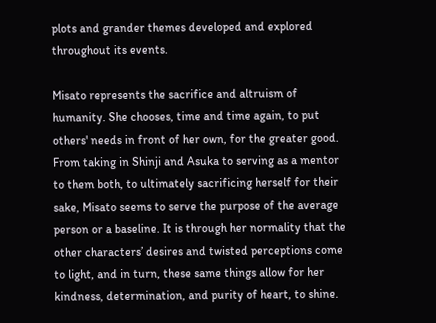plots and grander themes developed and explored throughout its events.

Misato represents the sacrifice and altruism of humanity. She chooses, time and time again, to put others' needs in front of her own, for the greater good. From taking in Shinji and Asuka to serving as a mentor to them both, to ultimately sacrificing herself for their sake, Misato seems to serve the purpose of the average person or a baseline. It is through her normality that the other characters’ desires and twisted perceptions come to light, and in turn, these same things allow for her kindness, determination, and purity of heart, to shine.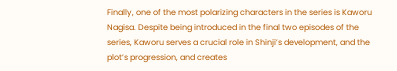Finally, one of the most polarizing characters in the series is Kaworu Nagisa. Despite being introduced in the final two episodes of the series, Kaworu serves a crucial role in Shinji’s development, and the plot’s progression, and creates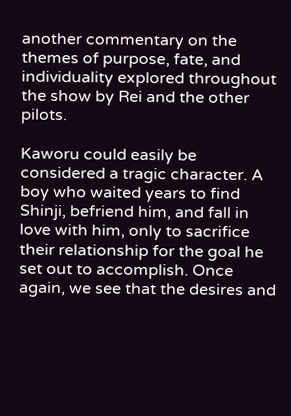another commentary on the themes of purpose, fate, and individuality explored throughout the show by Rei and the other pilots.

Kaworu could easily be considered a tragic character. A boy who waited years to find Shinji, befriend him, and fall in love with him, only to sacrifice their relationship for the goal he set out to accomplish. Once again, we see that the desires and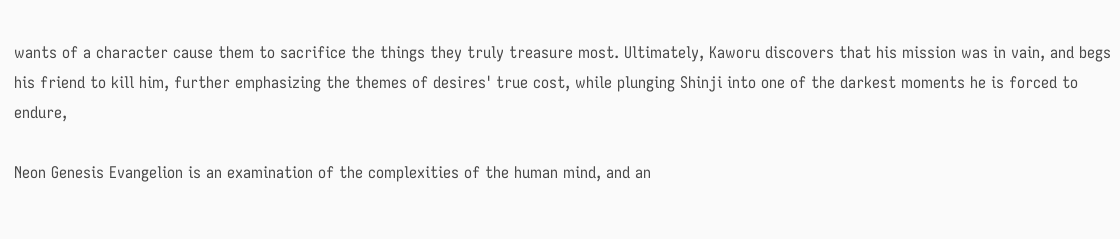wants of a character cause them to sacrifice the things they truly treasure most. Ultimately, Kaworu discovers that his mission was in vain, and begs his friend to kill him, further emphasizing the themes of desires' true cost, while plunging Shinji into one of the darkest moments he is forced to endure,

Neon Genesis Evangelion is an examination of the complexities of the human mind, and an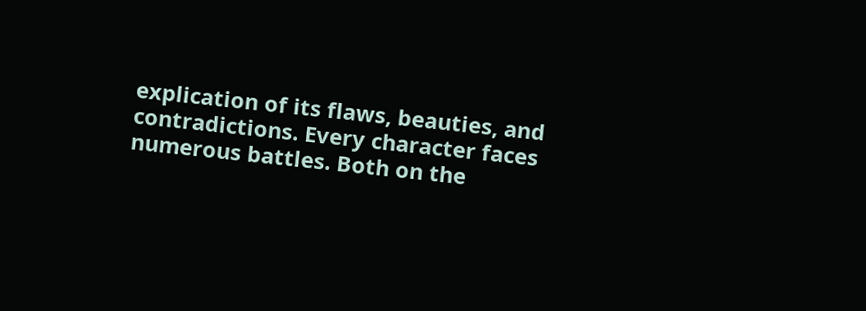explication of its flaws, beauties, and contradictions. Every character faces numerous battles. Both on the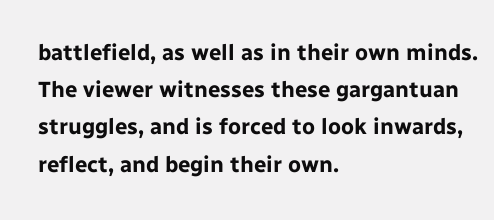battlefield, as well as in their own minds. The viewer witnesses these gargantuan struggles, and is forced to look inwards, reflect, and begin their own.